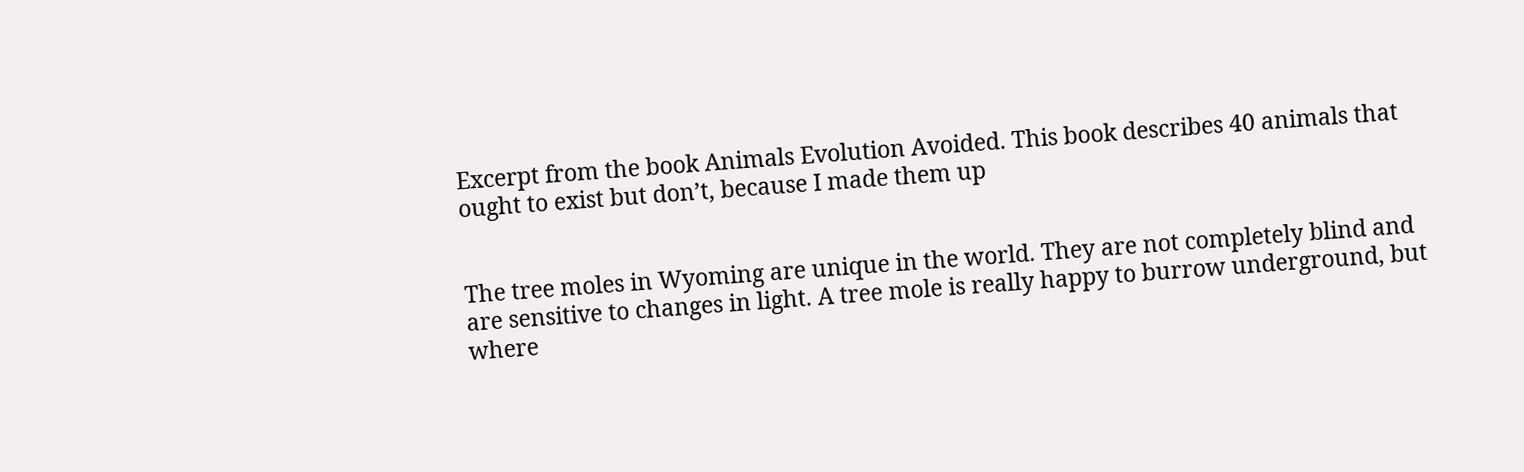Excerpt from the book Animals Evolution Avoided. This book describes 40 animals that ought to exist but don’t, because I made them up


The tree moles in Wyoming are unique in the world. They are not completely blind and are sensitive to changes in light. A tree mole is really happy to burrow underground, but where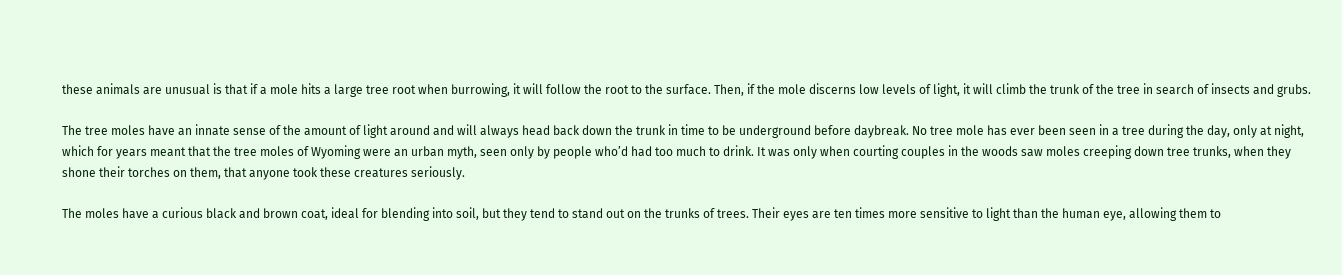these animals are unusual is that if a mole hits a large tree root when burrowing, it will follow the root to the surface. Then, if the mole discerns low levels of light, it will climb the trunk of the tree in search of insects and grubs.

The tree moles have an innate sense of the amount of light around and will always head back down the trunk in time to be underground before daybreak. No tree mole has ever been seen in a tree during the day, only at night, which for years meant that the tree moles of Wyoming were an urban myth, seen only by people who’d had too much to drink. It was only when courting couples in the woods saw moles creeping down tree trunks, when they shone their torches on them, that anyone took these creatures seriously.

The moles have a curious black and brown coat, ideal for blending into soil, but they tend to stand out on the trunks of trees. Their eyes are ten times more sensitive to light than the human eye, allowing them to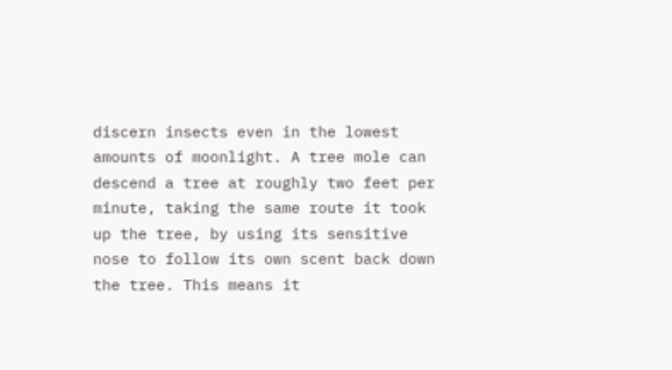discern insects even in the lowest amounts of moonlight. A tree mole can descend a tree at roughly two feet per minute, taking the same route it took up the tree, by using its sensitive nose to follow its own scent back down the tree. This means it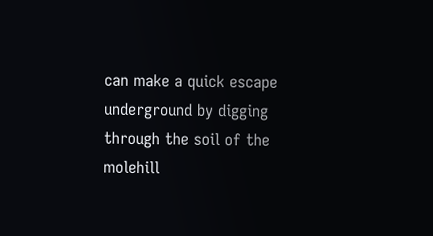can make a quick escape underground by digging through the soil of the molehill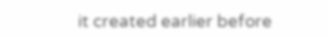it created earlier before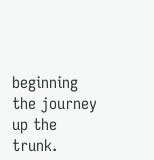beginning the journey up the trunk.